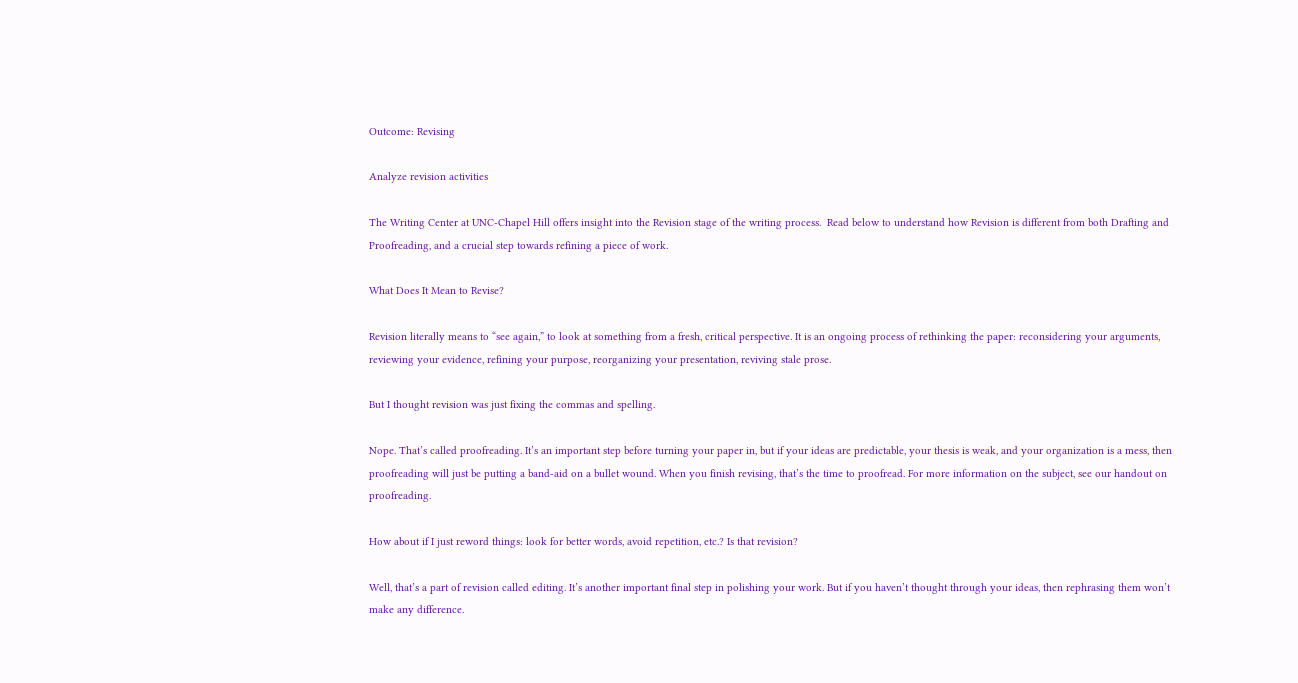Outcome: Revising

Analyze revision activities

The Writing Center at UNC-Chapel Hill offers insight into the Revision stage of the writing process.  Read below to understand how Revision is different from both Drafting and Proofreading, and a crucial step towards refining a piece of work.

What Does It Mean to Revise?

Revision literally means to “see again,” to look at something from a fresh, critical perspective. It is an ongoing process of rethinking the paper: reconsidering your arguments, reviewing your evidence, refining your purpose, reorganizing your presentation, reviving stale prose.

But I thought revision was just fixing the commas and spelling.

Nope. That’s called proofreading. It’s an important step before turning your paper in, but if your ideas are predictable, your thesis is weak, and your organization is a mess, then proofreading will just be putting a band-aid on a bullet wound. When you finish revising, that’s the time to proofread. For more information on the subject, see our handout on proofreading.

How about if I just reword things: look for better words, avoid repetition, etc.? Is that revision?

Well, that’s a part of revision called editing. It’s another important final step in polishing your work. But if you haven’t thought through your ideas, then rephrasing them won’t make any difference.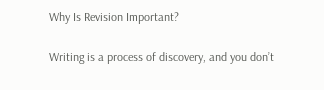Why Is Revision Important?

Writing is a process of discovery, and you don’t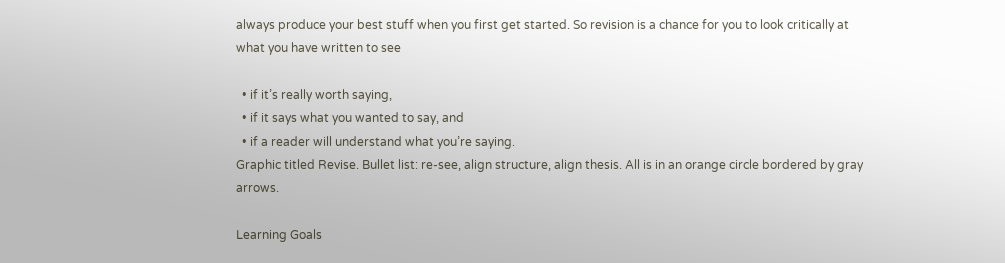always produce your best stuff when you first get started. So revision is a chance for you to look critically at what you have written to see

  • if it’s really worth saying,
  • if it says what you wanted to say, and
  • if a reader will understand what you’re saying.
Graphic titled Revise. Bullet list: re-see, align structure, align thesis. All is in an orange circle bordered by gray arrows.

Learning Goals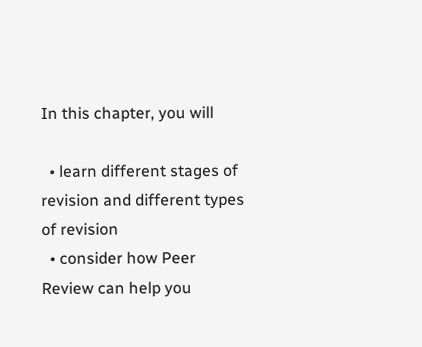In this chapter, you will

  • learn different stages of revision and different types of revision
  • consider how Peer Review can help you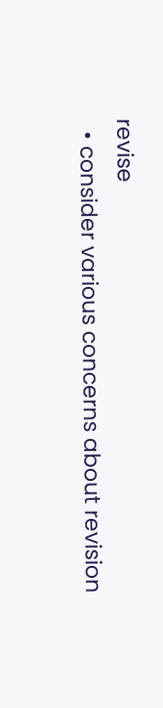revise
  • consider various concerns about revision